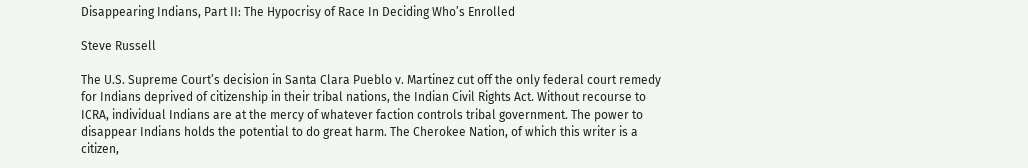Disappearing Indians, Part II: The Hypocrisy of Race In Deciding Who’s Enrolled

Steve Russell

The U.S. Supreme Court’s decision in Santa Clara Pueblo v. Martinez cut off the only federal court remedy for Indians deprived of citizenship in their tribal nations, the Indian Civil Rights Act. Without recourse to ICRA, individual Indians are at the mercy of whatever faction controls tribal government. The power to disappear Indians holds the potential to do great harm. The Cherokee Nation, of which this writer is a citizen,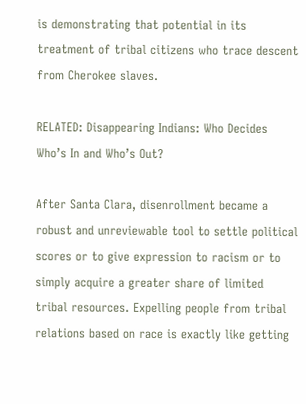is demonstrating that potential in its treatment of tribal citizens who trace descent from Cherokee slaves.

RELATED: Disappearing Indians: Who Decides Who’s In and Who’s Out?

After Santa Clara, disenrollment became a robust and unreviewable tool to settle political scores or to give expression to racism or to simply acquire a greater share of limited tribal resources. Expelling people from tribal relations based on race is exactly like getting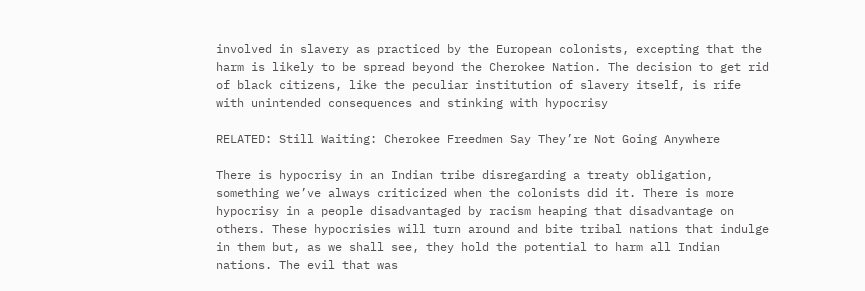involved in slavery as practiced by the European colonists, excepting that the harm is likely to be spread beyond the Cherokee Nation. The decision to get rid of black citizens, like the peculiar institution of slavery itself, is rife with unintended consequences and stinking with hypocrisy

RELATED: Still Waiting: Cherokee Freedmen Say They’re Not Going Anywhere

There is hypocrisy in an Indian tribe disregarding a treaty obligation, something we’ve always criticized when the colonists did it. There is more hypocrisy in a people disadvantaged by racism heaping that disadvantage on others. These hypocrisies will turn around and bite tribal nations that indulge in them but, as we shall see, they hold the potential to harm all Indian nations. The evil that was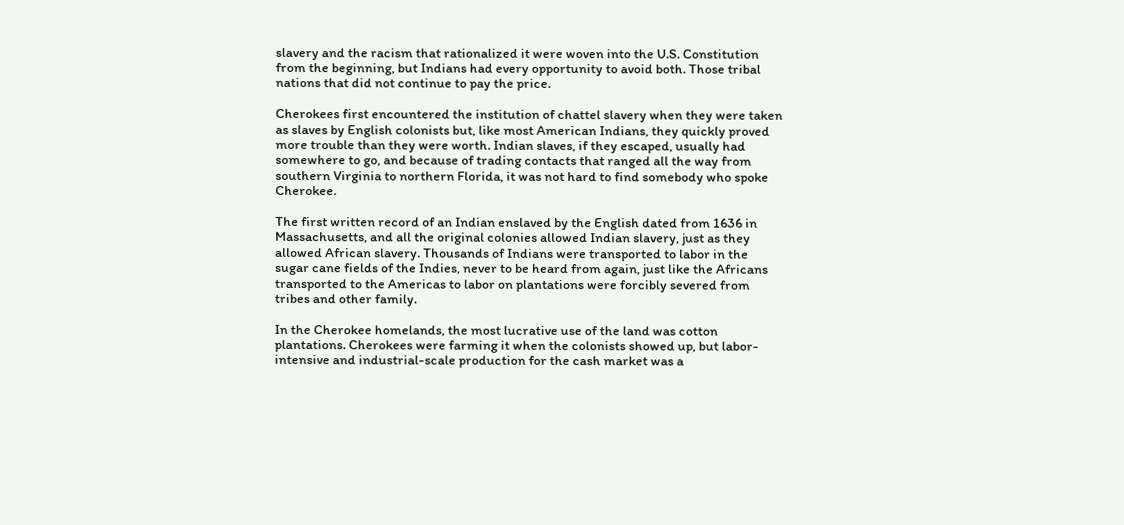slavery and the racism that rationalized it were woven into the U.S. Constitution from the beginning, but Indians had every opportunity to avoid both. Those tribal nations that did not continue to pay the price.

Cherokees first encountered the institution of chattel slavery when they were taken as slaves by English colonists but, like most American Indians, they quickly proved more trouble than they were worth. Indian slaves, if they escaped, usually had somewhere to go, and because of trading contacts that ranged all the way from southern Virginia to northern Florida, it was not hard to find somebody who spoke Cherokee.

The first written record of an Indian enslaved by the English dated from 1636 in Massachusetts, and all the original colonies allowed Indian slavery, just as they allowed African slavery. Thousands of Indians were transported to labor in the sugar cane fields of the Indies, never to be heard from again, just like the Africans transported to the Americas to labor on plantations were forcibly severed from tribes and other family.

In the Cherokee homelands, the most lucrative use of the land was cotton plantations. Cherokees were farming it when the colonists showed up, but labor-intensive and industrial-scale production for the cash market was a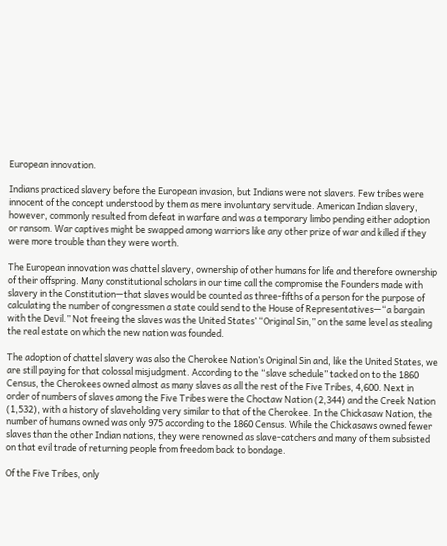European innovation.

Indians practiced slavery before the European invasion, but Indians were not slavers. Few tribes were innocent of the concept understood by them as mere involuntary servitude. American Indian slavery, however, commonly resulted from defeat in warfare and was a temporary limbo pending either adoption or ransom. War captives might be swapped among warriors like any other prize of war and killed if they were more trouble than they were worth.

The European innovation was chattel slavery, ownership of other humans for life and therefore ownership of their offspring. Many constitutional scholars in our time call the compromise the Founders made with slavery in the Constitution—that slaves would be counted as three-fifths of a person for the purpose of calculating the number of congressmen a state could send to the House of Representatives—“a bargain with the Devil.” Not freeing the slaves was the United States’ “Original Sin,” on the same level as stealing the real estate on which the new nation was founded.

The adoption of chattel slavery was also the Cherokee Nation’s Original Sin and, like the United States, we are still paying for that colossal misjudgment. According to the “slave schedule” tacked on to the 1860 Census, the Cherokees owned almost as many slaves as all the rest of the Five Tribes, 4,600. Next in order of numbers of slaves among the Five Tribes were the Choctaw Nation (2,344) and the Creek Nation (1,532), with a history of slaveholding very similar to that of the Cherokee. In the Chickasaw Nation, the number of humans owned was only 975 according to the 1860 Census. While the Chickasaws owned fewer slaves than the other Indian nations, they were renowned as slave-catchers and many of them subsisted on that evil trade of returning people from freedom back to bondage.

Of the Five Tribes, only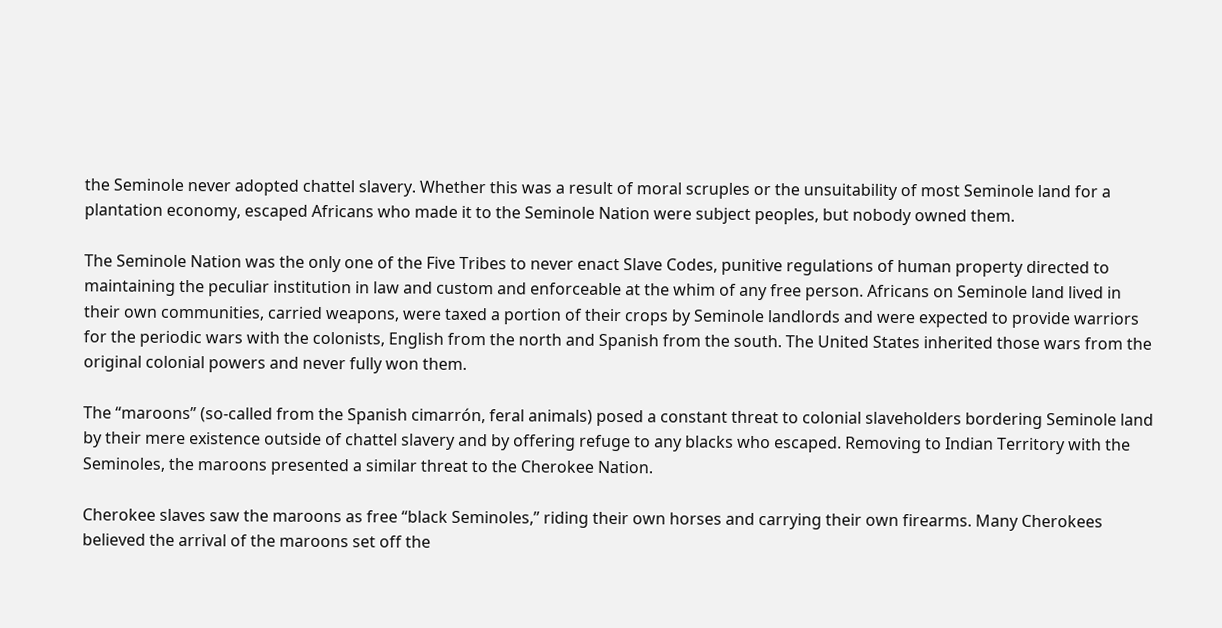the Seminole never adopted chattel slavery. Whether this was a result of moral scruples or the unsuitability of most Seminole land for a plantation economy, escaped Africans who made it to the Seminole Nation were subject peoples, but nobody owned them.

The Seminole Nation was the only one of the Five Tribes to never enact Slave Codes, punitive regulations of human property directed to maintaining the peculiar institution in law and custom and enforceable at the whim of any free person. Africans on Seminole land lived in their own communities, carried weapons, were taxed a portion of their crops by Seminole landlords and were expected to provide warriors for the periodic wars with the colonists, English from the north and Spanish from the south. The United States inherited those wars from the original colonial powers and never fully won them.

The “maroons” (so-called from the Spanish cimarrón, feral animals) posed a constant threat to colonial slaveholders bordering Seminole land by their mere existence outside of chattel slavery and by offering refuge to any blacks who escaped. Removing to Indian Territory with the Seminoles, the maroons presented a similar threat to the Cherokee Nation.

Cherokee slaves saw the maroons as free “black Seminoles,” riding their own horses and carrying their own firearms. Many Cherokees believed the arrival of the maroons set off the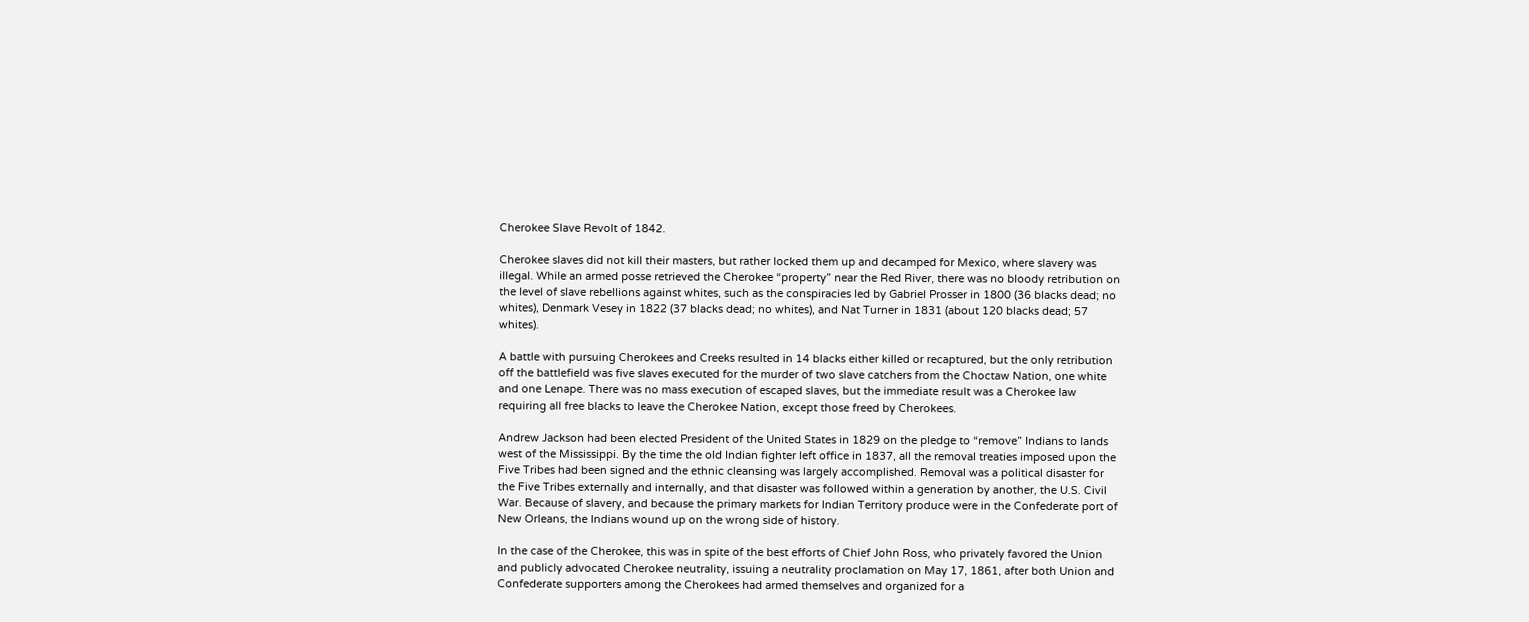Cherokee Slave Revolt of 1842.

Cherokee slaves did not kill their masters, but rather locked them up and decamped for Mexico, where slavery was illegal. While an armed posse retrieved the Cherokee “property” near the Red River, there was no bloody retribution on the level of slave rebellions against whites, such as the conspiracies led by Gabriel Prosser in 1800 (36 blacks dead; no whites), Denmark Vesey in 1822 (37 blacks dead; no whites), and Nat Turner in 1831 (about 120 blacks dead; 57 whites).

A battle with pursuing Cherokees and Creeks resulted in 14 blacks either killed or recaptured, but the only retribution off the battlefield was five slaves executed for the murder of two slave catchers from the Choctaw Nation, one white and one Lenape. There was no mass execution of escaped slaves, but the immediate result was a Cherokee law requiring all free blacks to leave the Cherokee Nation, except those freed by Cherokees.

Andrew Jackson had been elected President of the United States in 1829 on the pledge to “remove” Indians to lands west of the Mississippi. By the time the old Indian fighter left office in 1837, all the removal treaties imposed upon the Five Tribes had been signed and the ethnic cleansing was largely accomplished. Removal was a political disaster for the Five Tribes externally and internally, and that disaster was followed within a generation by another, the U.S. Civil War. Because of slavery, and because the primary markets for Indian Territory produce were in the Confederate port of New Orleans, the Indians wound up on the wrong side of history.

In the case of the Cherokee, this was in spite of the best efforts of Chief John Ross, who privately favored the Union and publicly advocated Cherokee neutrality, issuing a neutrality proclamation on May 17, 1861, after both Union and Confederate supporters among the Cherokees had armed themselves and organized for a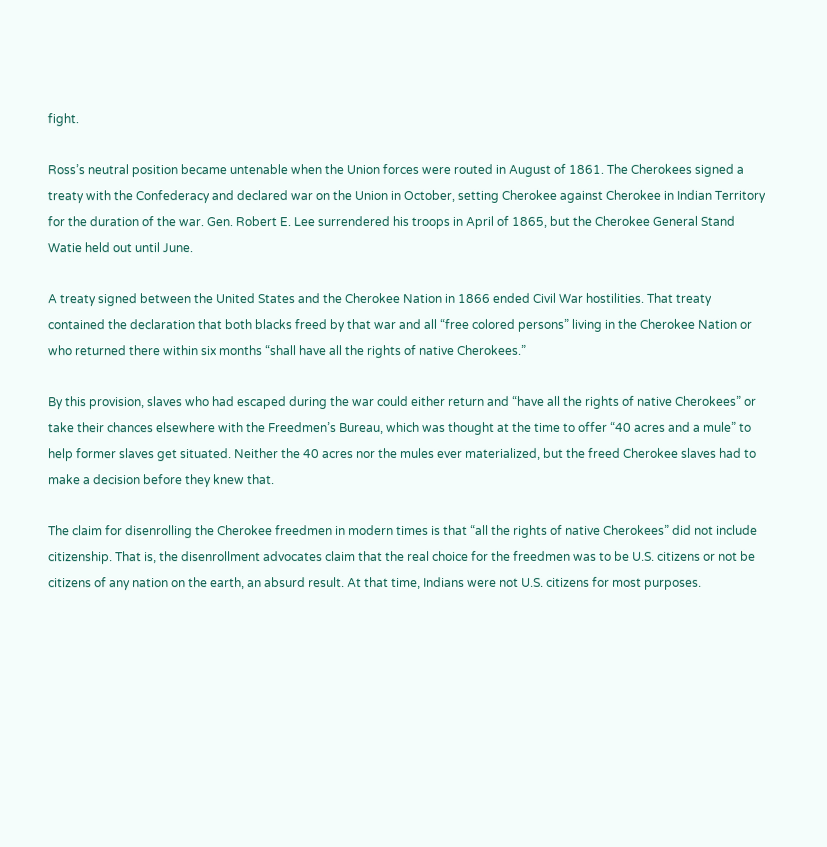fight.

Ross’s neutral position became untenable when the Union forces were routed in August of 1861. The Cherokees signed a treaty with the Confederacy and declared war on the Union in October, setting Cherokee against Cherokee in Indian Territory for the duration of the war. Gen. Robert E. Lee surrendered his troops in April of 1865, but the Cherokee General Stand Watie held out until June.

A treaty signed between the United States and the Cherokee Nation in 1866 ended Civil War hostilities. That treaty contained the declaration that both blacks freed by that war and all “free colored persons” living in the Cherokee Nation or who returned there within six months “shall have all the rights of native Cherokees.”

By this provision, slaves who had escaped during the war could either return and “have all the rights of native Cherokees” or take their chances elsewhere with the Freedmen’s Bureau, which was thought at the time to offer “40 acres and a mule” to help former slaves get situated. Neither the 40 acres nor the mules ever materialized, but the freed Cherokee slaves had to make a decision before they knew that.

The claim for disenrolling the Cherokee freedmen in modern times is that “all the rights of native Cherokees” did not include citizenship. That is, the disenrollment advocates claim that the real choice for the freedmen was to be U.S. citizens or not be citizens of any nation on the earth, an absurd result. At that time, Indians were not U.S. citizens for most purposes.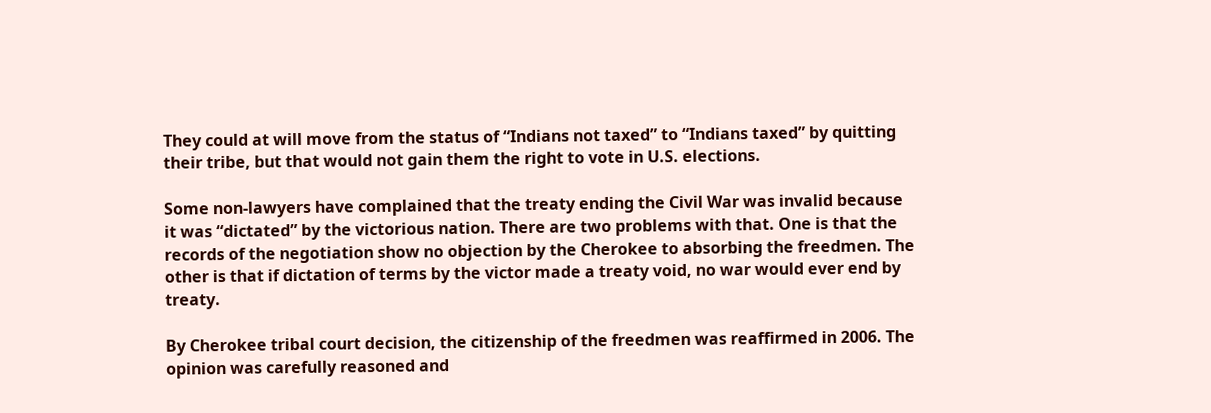They could at will move from the status of “Indians not taxed” to “Indians taxed” by quitting their tribe, but that would not gain them the right to vote in U.S. elections.

Some non-lawyers have complained that the treaty ending the Civil War was invalid because it was “dictated” by the victorious nation. There are two problems with that. One is that the records of the negotiation show no objection by the Cherokee to absorbing the freedmen. The other is that if dictation of terms by the victor made a treaty void, no war would ever end by treaty.

By Cherokee tribal court decision, the citizenship of the freedmen was reaffirmed in 2006. The opinion was carefully reasoned and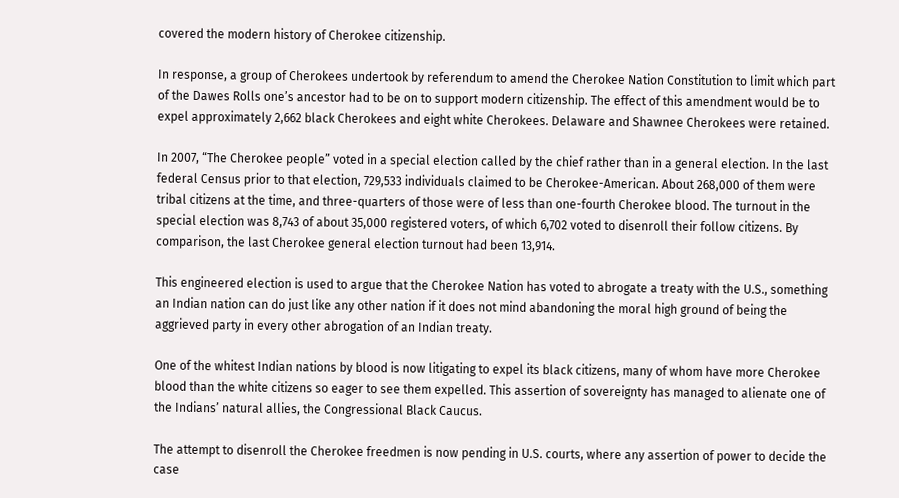covered the modern history of Cherokee citizenship.

In response, a group of Cherokees undertook by referendum to amend the Cherokee Nation Constitution to limit which part of the Dawes Rolls one’s ancestor had to be on to support modern citizenship. The effect of this amendment would be to expel approximately 2,662 black Cherokees and eight white Cherokees. Delaware and Shawnee Cherokees were retained.

In 2007, “The Cherokee people” voted in a special election called by the chief rather than in a general election. In the last federal Census prior to that election, 729,533 individuals claimed to be Cherokee-American. About 268,000 of them were tribal citizens at the time, and three-quarters of those were of less than one-fourth Cherokee blood. The turnout in the special election was 8,743 of about 35,000 registered voters, of which 6,702 voted to disenroll their follow citizens. By comparison, the last Cherokee general election turnout had been 13,914.

This engineered election is used to argue that the Cherokee Nation has voted to abrogate a treaty with the U.S., something an Indian nation can do just like any other nation if it does not mind abandoning the moral high ground of being the aggrieved party in every other abrogation of an Indian treaty.

One of the whitest Indian nations by blood is now litigating to expel its black citizens, many of whom have more Cherokee blood than the white citizens so eager to see them expelled. This assertion of sovereignty has managed to alienate one of the Indians’ natural allies, the Congressional Black Caucus.

The attempt to disenroll the Cherokee freedmen is now pending in U.S. courts, where any assertion of power to decide the case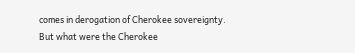comes in derogation of Cherokee sovereignty. But what were the Cherokee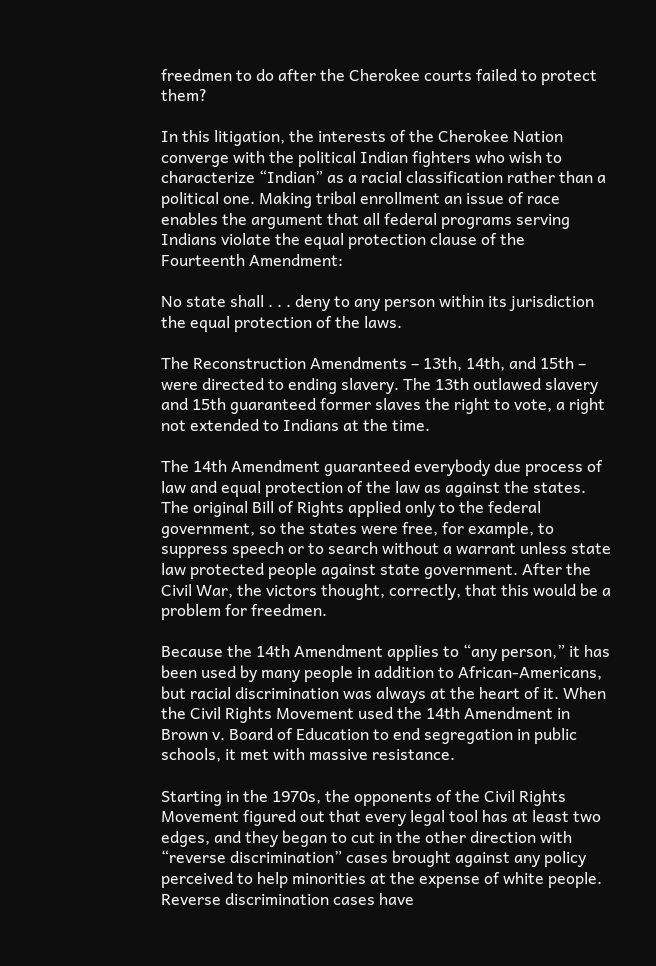freedmen to do after the Cherokee courts failed to protect them?

In this litigation, the interests of the Cherokee Nation converge with the political Indian fighters who wish to characterize “Indian” as a racial classification rather than a political one. Making tribal enrollment an issue of race enables the argument that all federal programs serving Indians violate the equal protection clause of the Fourteenth Amendment:

No state shall . . . deny to any person within its jurisdiction the equal protection of the laws.

The Reconstruction Amendments – 13th, 14th, and 15th – were directed to ending slavery. The 13th outlawed slavery and 15th guaranteed former slaves the right to vote, a right not extended to Indians at the time.

The 14th Amendment guaranteed everybody due process of law and equal protection of the law as against the states. The original Bill of Rights applied only to the federal government, so the states were free, for example, to suppress speech or to search without a warrant unless state law protected people against state government. After the Civil War, the victors thought, correctly, that this would be a problem for freedmen.

Because the 14th Amendment applies to “any person,” it has been used by many people in addition to African-Americans, but racial discrimination was always at the heart of it. When the Civil Rights Movement used the 14th Amendment in Brown v. Board of Education to end segregation in public schools, it met with massive resistance.

Starting in the 1970s, the opponents of the Civil Rights Movement figured out that every legal tool has at least two edges, and they began to cut in the other direction with “reverse discrimination” cases brought against any policy perceived to help minorities at the expense of white people. Reverse discrimination cases have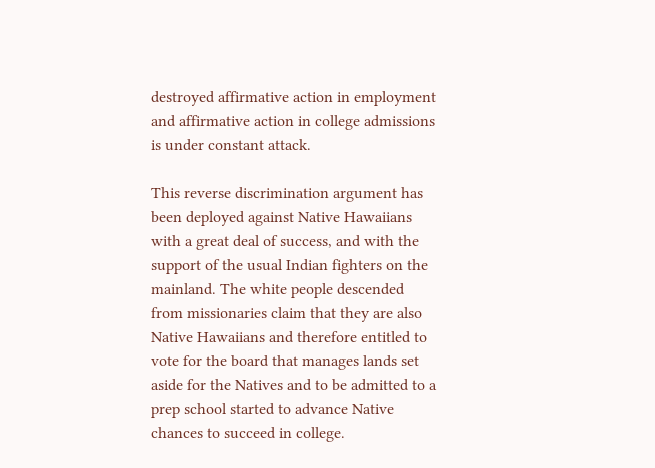destroyed affirmative action in employment and affirmative action in college admissions is under constant attack.

This reverse discrimination argument has been deployed against Native Hawaiians with a great deal of success, and with the support of the usual Indian fighters on the mainland. The white people descended from missionaries claim that they are also Native Hawaiians and therefore entitled to vote for the board that manages lands set aside for the Natives and to be admitted to a prep school started to advance Native chances to succeed in college.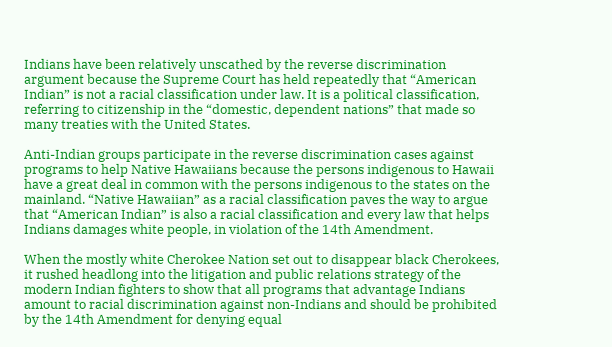Indians have been relatively unscathed by the reverse discrimination argument because the Supreme Court has held repeatedly that “American Indian” is not a racial classification under law. It is a political classification, referring to citizenship in the “domestic, dependent nations” that made so many treaties with the United States.

Anti-Indian groups participate in the reverse discrimination cases against programs to help Native Hawaiians because the persons indigenous to Hawaii have a great deal in common with the persons indigenous to the states on the mainland. “Native Hawaiian” as a racial classification paves the way to argue that “American Indian” is also a racial classification and every law that helps Indians damages white people, in violation of the 14th Amendment.

When the mostly white Cherokee Nation set out to disappear black Cherokees, it rushed headlong into the litigation and public relations strategy of the modern Indian fighters to show that all programs that advantage Indians amount to racial discrimination against non-Indians and should be prohibited by the 14th Amendment for denying equal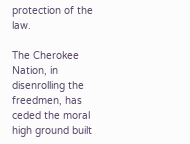protection of the law.

The Cherokee Nation, in disenrolling the freedmen, has ceded the moral high ground built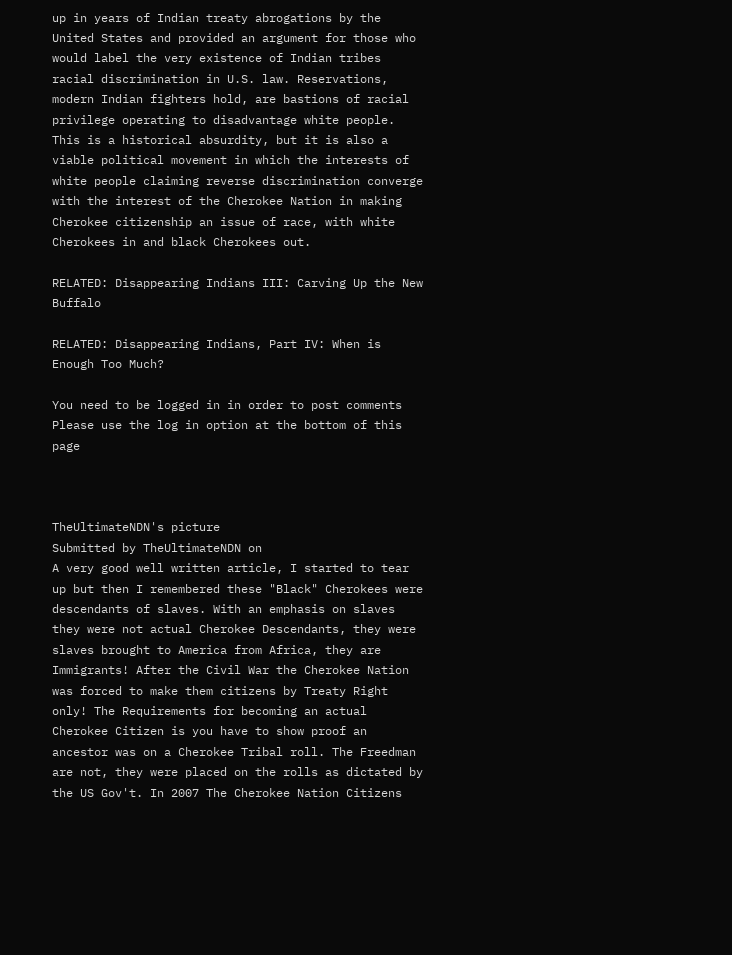up in years of Indian treaty abrogations by the United States and provided an argument for those who would label the very existence of Indian tribes racial discrimination in U.S. law. Reservations, modern Indian fighters hold, are bastions of racial privilege operating to disadvantage white people. This is a historical absurdity, but it is also a viable political movement in which the interests of white people claiming reverse discrimination converge with the interest of the Cherokee Nation in making Cherokee citizenship an issue of race, with white Cherokees in and black Cherokees out.

RELATED: Disappearing Indians III: Carving Up the New Buffalo

RELATED: Disappearing Indians, Part IV: When is Enough Too Much?

You need to be logged in in order to post comments
Please use the log in option at the bottom of this page



TheUltimateNDN's picture
Submitted by TheUltimateNDN on
A very good well written article, I started to tear up but then I remembered these "Black" Cherokees were descendants of slaves. With an emphasis on slaves they were not actual Cherokee Descendants, they were slaves brought to America from Africa, they are Immigrants! After the Civil War the Cherokee Nation was forced to make them citizens by Treaty Right only! The Requirements for becoming an actual Cherokee Citizen is you have to show proof an ancestor was on a Cherokee Tribal roll. The Freedman are not, they were placed on the rolls as dictated by the US Gov't. In 2007 The Cherokee Nation Citizens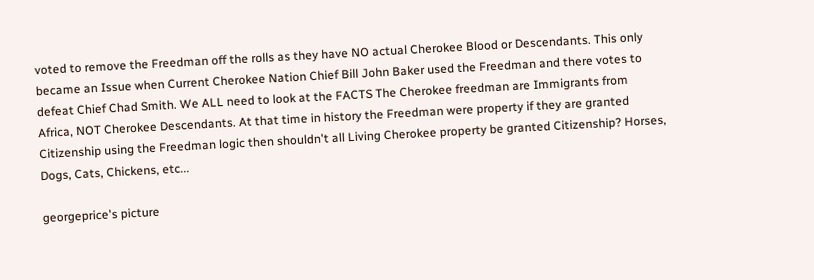voted to remove the Freedman off the rolls as they have NO actual Cherokee Blood or Descendants. This only became an Issue when Current Cherokee Nation Chief Bill John Baker used the Freedman and there votes to defeat Chief Chad Smith. We ALL need to look at the FACTS The Cherokee freedman are Immigrants from Africa, NOT Cherokee Descendants. At that time in history the Freedman were property if they are granted Citizenship using the Freedman logic then shouldn't all Living Cherokee property be granted Citizenship? Horses, Dogs, Cats, Chickens, etc...

georgeprice's picture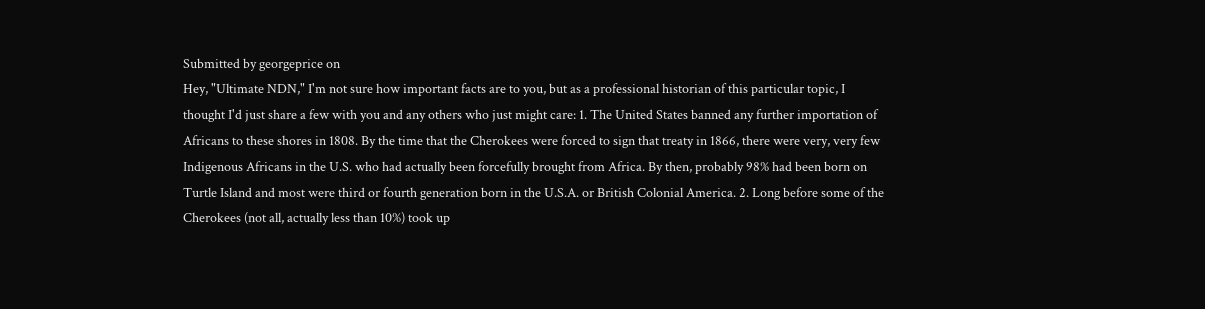Submitted by georgeprice on
Hey, "Ultimate NDN," I'm not sure how important facts are to you, but as a professional historian of this particular topic, I thought I'd just share a few with you and any others who just might care: 1. The United States banned any further importation of Africans to these shores in 1808. By the time that the Cherokees were forced to sign that treaty in 1866, there were very, very few Indigenous Africans in the U.S. who had actually been forcefully brought from Africa. By then, probably 98% had been born on Turtle Island and most were third or fourth generation born in the U.S.A. or British Colonial America. 2. Long before some of the Cherokees (not all, actually less than 10%) took up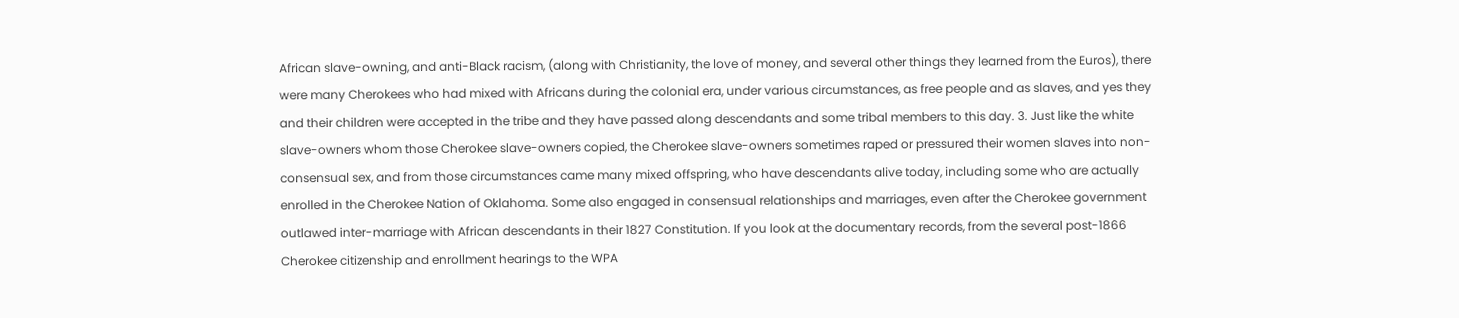African slave-owning, and anti-Black racism, (along with Christianity, the love of money, and several other things they learned from the Euros), there were many Cherokees who had mixed with Africans during the colonial era, under various circumstances, as free people and as slaves, and yes they and their children were accepted in the tribe and they have passed along descendants and some tribal members to this day. 3. Just like the white slave-owners whom those Cherokee slave-owners copied, the Cherokee slave-owners sometimes raped or pressured their women slaves into non-consensual sex, and from those circumstances came many mixed offspring, who have descendants alive today, including some who are actually enrolled in the Cherokee Nation of Oklahoma. Some also engaged in consensual relationships and marriages, even after the Cherokee government outlawed inter-marriage with African descendants in their 1827 Constitution. If you look at the documentary records, from the several post-1866 Cherokee citizenship and enrollment hearings to the WPA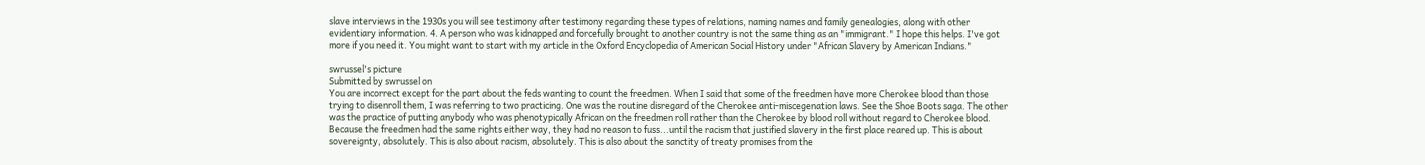slave interviews in the 1930s you will see testimony after testimony regarding these types of relations, naming names and family genealogies, along with other evidentiary information. 4. A person who was kidnapped and forcefully brought to another country is not the same thing as an "immigrant." I hope this helps. I've got more if you need it. You might want to start with my article in the Oxford Encyclopedia of American Social History under "African Slavery by American Indians."

swrussel's picture
Submitted by swrussel on
You are incorrect except for the part about the feds wanting to count the freedmen. When I said that some of the freedmen have more Cherokee blood than those trying to disenroll them, I was referring to two practicing. One was the routine disregard of the Cherokee anti-miscegenation laws. See the Shoe Boots saga. The other was the practice of putting anybody who was phenotypically African on the freedmen roll rather than the Cherokee by blood roll without regard to Cherokee blood. Because the freedmen had the same rights either way, they had no reason to fuss...until the racism that justified slavery in the first place reared up. This is about sovereignty, absolutely. This is also about racism, absolutely. This is also about the sanctity of treaty promises from the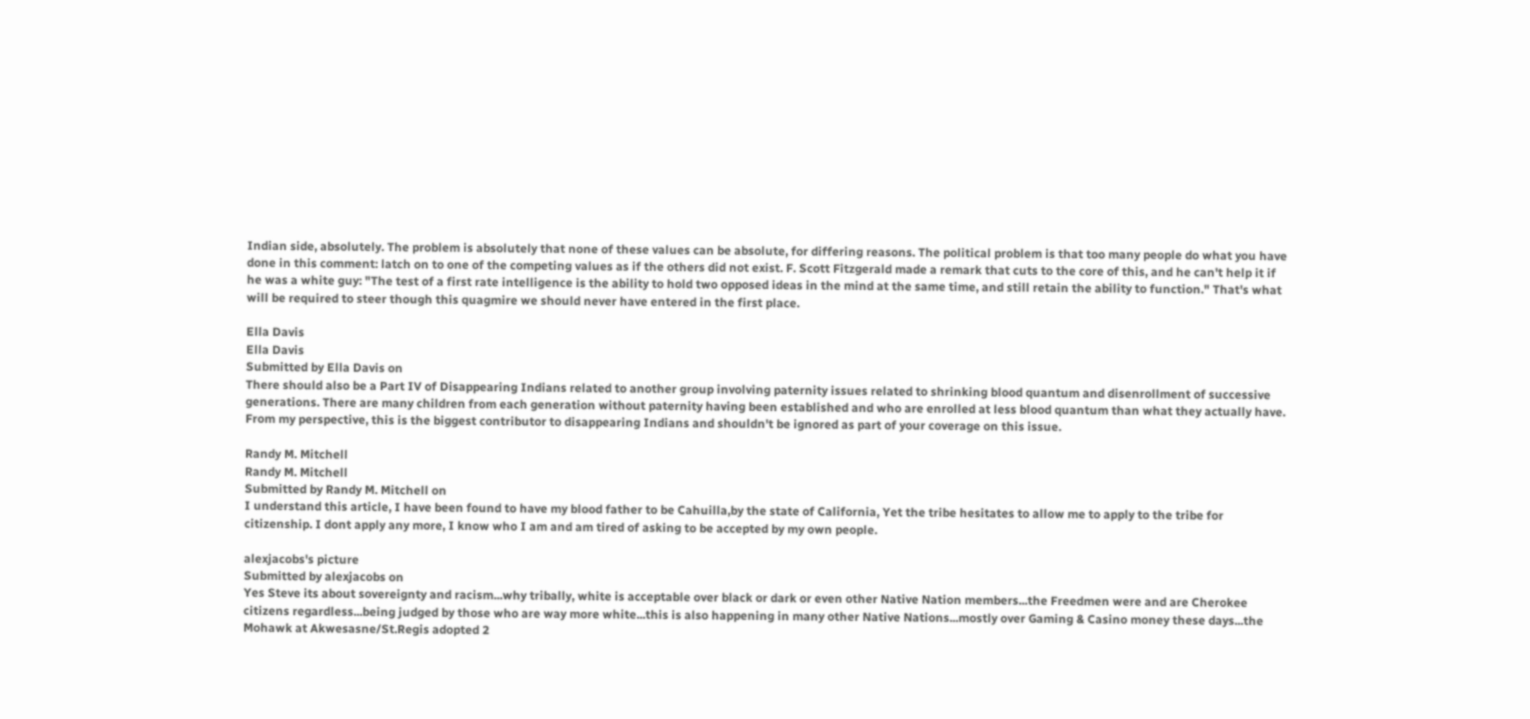Indian side, absolutely. The problem is absolutely that none of these values can be absolute, for differing reasons. The political problem is that too many people do what you have done in this comment: latch on to one of the competing values as if the others did not exist. F. Scott Fitzgerald made a remark that cuts to the core of this, and he can't help it if he was a white guy: "The test of a first rate intelligence is the ability to hold two opposed ideas in the mind at the same time, and still retain the ability to function." That's what will be required to steer though this quagmire we should never have entered in the first place.

Ella Davis
Ella Davis
Submitted by Ella Davis on
There should also be a Part IV of Disappearing Indians related to another group involving paternity issues related to shrinking blood quantum and disenrollment of successive generations. There are many children from each generation without paternity having been established and who are enrolled at less blood quantum than what they actually have. From my perspective, this is the biggest contributor to disappearing Indians and shouldn't be ignored as part of your coverage on this issue.

Randy M. Mitchell
Randy M. Mitchell
Submitted by Randy M. Mitchell on
I understand this article, I have been found to have my blood father to be Cahuilla,by the state of California, Yet the tribe hesitates to allow me to apply to the tribe for citizenship. I dont apply any more, I know who I am and am tired of asking to be accepted by my own people.

alexjacobs's picture
Submitted by alexjacobs on
Yes Steve its about sovereignty and racism...why tribally, white is acceptable over black or dark or even other Native Nation members...the Freedmen were and are Cherokee citizens regardless...being judged by those who are way more white...this is also happening in many other Native Nations...mostly over Gaming & Casino money these days...the Mohawk at Akwesasne/St.Regis adopted 2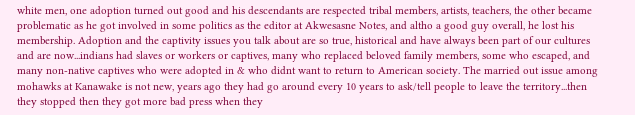white men, one adoption turned out good and his descendants are respected tribal members, artists, teachers, the other became problematic as he got involved in some politics as the editor at Akwesasne Notes, and altho a good guy overall, he lost his membership. Adoption and the captivity issues you talk about are so true, historical and have always been part of our cultures and are now...indians had slaves or workers or captives, many who replaced beloved family members, some who escaped, and many non-native captives who were adopted in & who didnt want to return to American society. The married out issue among mohawks at Kanawake is not new, years ago they had go around every 10 years to ask/tell people to leave the territory...then they stopped then they got more bad press when they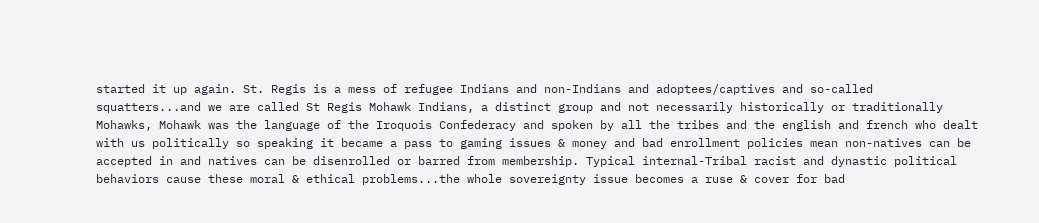started it up again. St. Regis is a mess of refugee Indians and non-Indians and adoptees/captives and so-called squatters...and we are called St Regis Mohawk Indians, a distinct group and not necessarily historically or traditionally Mohawks, Mohawk was the language of the Iroquois Confederacy and spoken by all the tribes and the english and french who dealt with us politically so speaking it became a pass to gaming issues & money and bad enrollment policies mean non-natives can be accepted in and natives can be disenrolled or barred from membership. Typical internal-Tribal racist and dynastic political behaviors cause these moral & ethical problems...the whole sovereignty issue becomes a ruse & cover for bad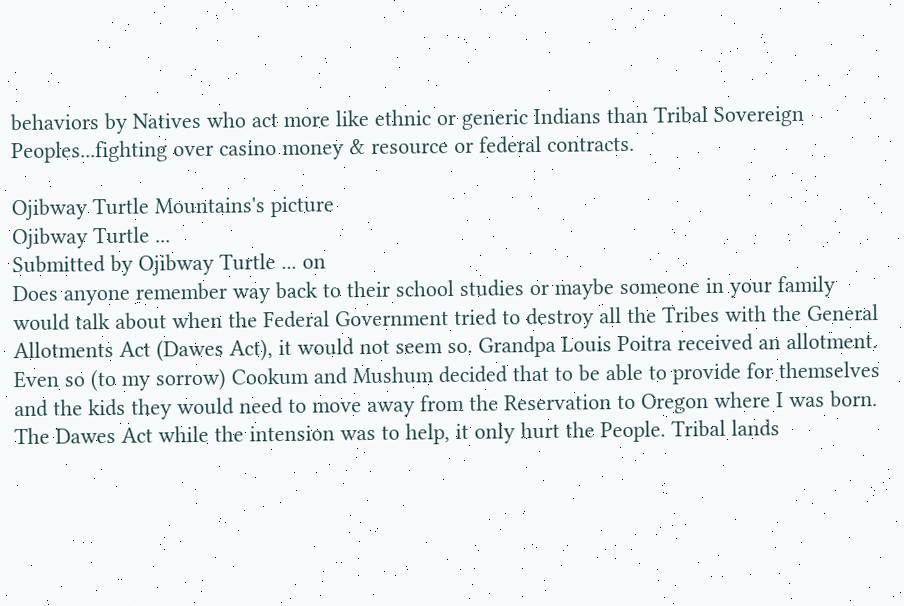behaviors by Natives who act more like ethnic or generic Indians than Tribal Sovereign Peoples...fighting over casino money & resource or federal contracts.

Ojibway Turtle Mountains's picture
Ojibway Turtle ...
Submitted by Ojibway Turtle ... on
Does anyone remember way back to their school studies or maybe someone in your family would talk about when the Federal Government tried to destroy all the Tribes with the General Allotments Act (Dawes Act), it would not seem so. Grandpa Louis Poitra received an allotment. Even so (to my sorrow) Cookum and Mushum decided that to be able to provide for themselves and the kids they would need to move away from the Reservation to Oregon where I was born. The Dawes Act while the intension was to help, it only hurt the People. Tribal lands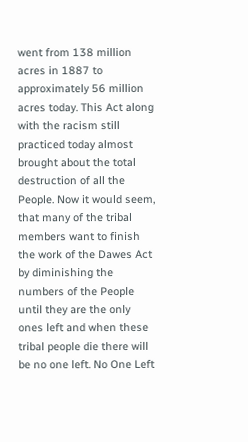went from 138 million acres in 1887 to approximately 56 million acres today. This Act along with the racism still practiced today almost brought about the total destruction of all the People. Now it would seem, that many of the tribal members want to finish the work of the Dawes Act by diminishing the numbers of the People until they are the only ones left and when these tribal people die there will be no one left. No One Left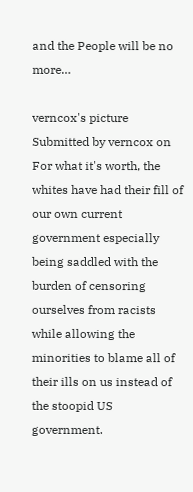and the People will be no more…

verncox's picture
Submitted by verncox on
For what it's worth, the whites have had their fill of our own current government especially being saddled with the burden of censoring ourselves from racists while allowing the minorities to blame all of their ills on us instead of the stoopid US government.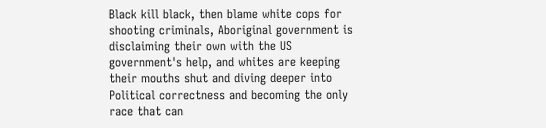Black kill black, then blame white cops for shooting criminals, Aboriginal government is disclaiming their own with the US government's help, and whites are keeping their mouths shut and diving deeper into Political correctness and becoming the only race that can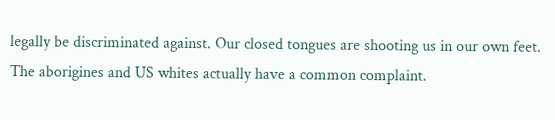legally be discriminated against. Our closed tongues are shooting us in our own feet. The aborigines and US whites actually have a common complaint.